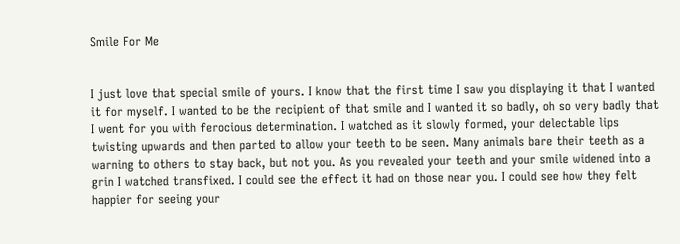Smile For Me


I just love that special smile of yours. I know that the first time I saw you displaying it that I wanted it for myself. I wanted to be the recipient of that smile and I wanted it so badly, oh so very badly that I went for you with ferocious determination. I watched as it slowly formed, your delectable lips twisting upwards and then parted to allow your teeth to be seen. Many animals bare their teeth as a warning to others to stay back, but not you. As you revealed your teeth and your smile widened into a grin I watched transfixed. I could see the effect it had on those near you. I could see how they felt happier for seeing your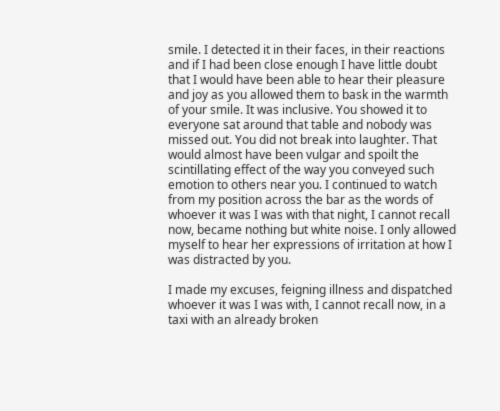smile. I detected it in their faces, in their reactions and if I had been close enough I have little doubt that I would have been able to hear their pleasure and joy as you allowed them to bask in the warmth of your smile. It was inclusive. You showed it to everyone sat around that table and nobody was missed out. You did not break into laughter. That would almost have been vulgar and spoilt the scintillating effect of the way you conveyed such emotion to others near you. I continued to watch from my position across the bar as the words of whoever it was I was with that night, I cannot recall now, became nothing but white noise. I only allowed myself to hear her expressions of irritation at how I was distracted by you.

I made my excuses, feigning illness and dispatched whoever it was I was with, I cannot recall now, in a taxi with an already broken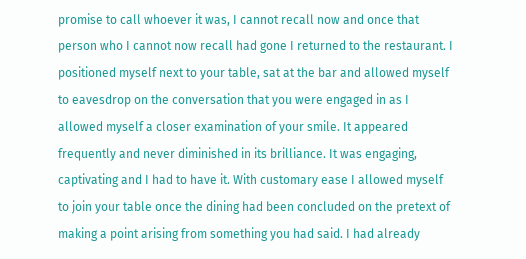promise to call whoever it was, I cannot recall now and once that person who I cannot now recall had gone I returned to the restaurant. I positioned myself next to your table, sat at the bar and allowed myself to eavesdrop on the conversation that you were engaged in as I allowed myself a closer examination of your smile. It appeared frequently and never diminished in its brilliance. It was engaging, captivating and I had to have it. With customary ease I allowed myself to join your table once the dining had been concluded on the pretext of making a point arising from something you had said. I had already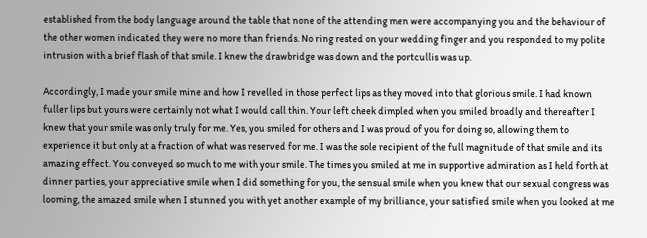established from the body language around the table that none of the attending men were accompanying you and the behaviour of the other women indicated they were no more than friends. No ring rested on your wedding finger and you responded to my polite intrusion with a brief flash of that smile. I knew the drawbridge was down and the portcullis was up.

Accordingly, I made your smile mine and how I revelled in those perfect lips as they moved into that glorious smile. I had known fuller lips but yours were certainly not what I would call thin. Your left cheek dimpled when you smiled broadly and thereafter I knew that your smile was only truly for me. Yes, you smiled for others and I was proud of you for doing so, allowing them to experience it but only at a fraction of what was reserved for me. I was the sole recipient of the full magnitude of that smile and its amazing effect. You conveyed so much to me with your smile. The times you smiled at me in supportive admiration as I held forth at dinner parties, your appreciative smile when I did something for you, the sensual smile when you knew that our sexual congress was looming, the amazed smile when I stunned you with yet another example of my brilliance, your satisfied smile when you looked at me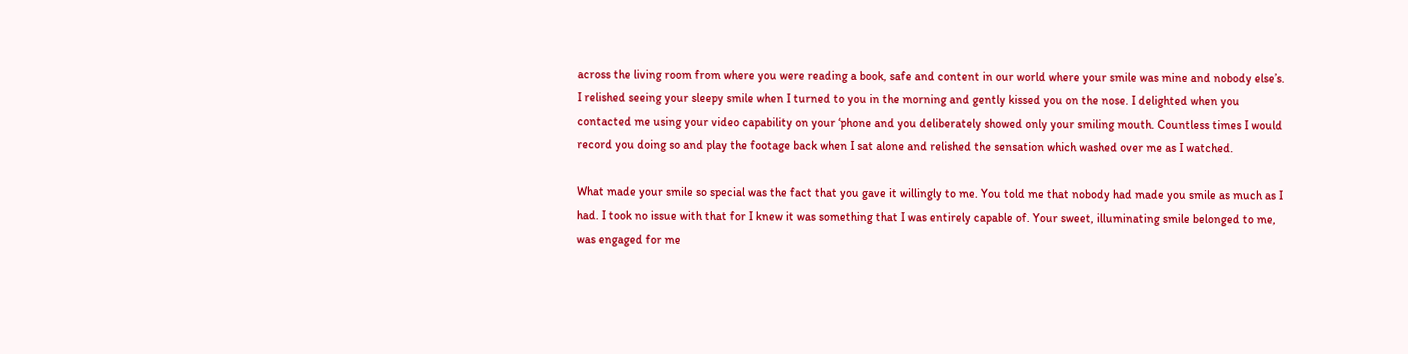across the living room from where you were reading a book, safe and content in our world where your smile was mine and nobody else’s. I relished seeing your sleepy smile when I turned to you in the morning and gently kissed you on the nose. I delighted when you contacted me using your video capability on your ‘phone and you deliberately showed only your smiling mouth. Countless times I would record you doing so and play the footage back when I sat alone and relished the sensation which washed over me as I watched.

What made your smile so special was the fact that you gave it willingly to me. You told me that nobody had made you smile as much as I had. I took no issue with that for I knew it was something that I was entirely capable of. Your sweet, illuminating smile belonged to me, was engaged for me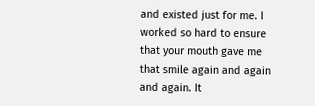and existed just for me. I worked so hard to ensure that your mouth gave me that smile again and again and again. It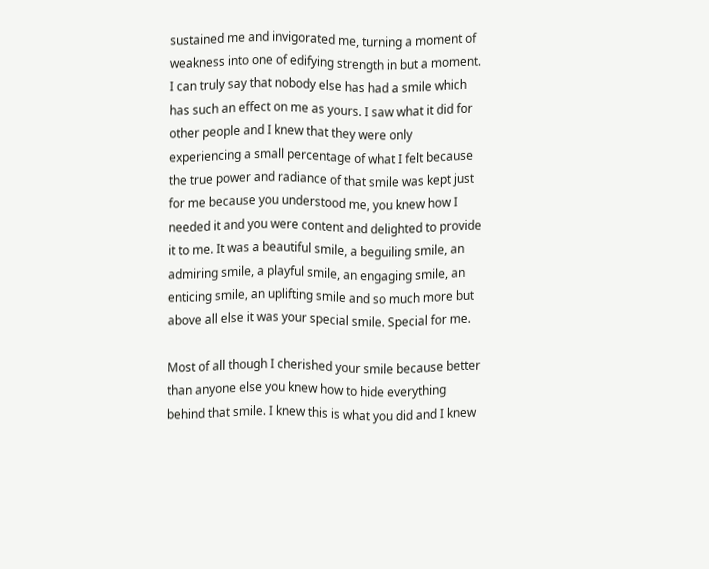sustained me and invigorated me, turning a moment of weakness into one of edifying strength in but a moment. I can truly say that nobody else has had a smile which has such an effect on me as yours. I saw what it did for other people and I knew that they were only experiencing a small percentage of what I felt because the true power and radiance of that smile was kept just for me because you understood me, you knew how I needed it and you were content and delighted to provide it to me. It was a beautiful smile, a beguiling smile, an admiring smile, a playful smile, an engaging smile, an enticing smile, an uplifting smile and so much more but above all else it was your special smile. Special for me.

Most of all though I cherished your smile because better than anyone else you knew how to hide everything behind that smile. I knew this is what you did and I knew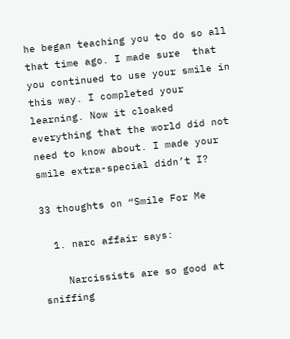he began teaching you to do so all that time ago. I made sure  that you continued to use your smile in this way. I completed your learning. Now it cloaked everything that the world did not need to know about. I made your smile extra-special didn’t I?

33 thoughts on “Smile For Me

  1. narc affair says:

    Narcissists are so good at sniffing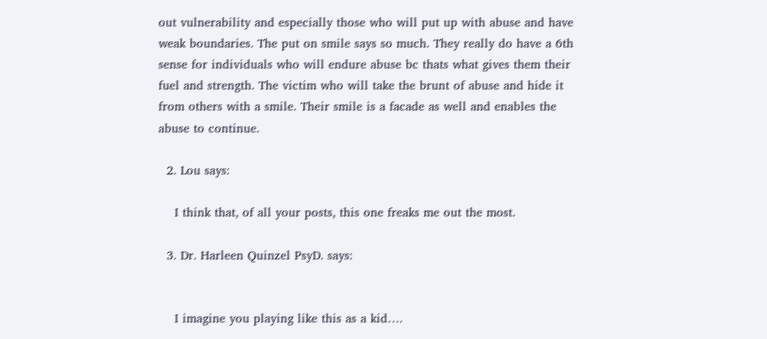out vulnerability and especially those who will put up with abuse and have weak boundaries. The put on smile says so much. They really do have a 6th sense for individuals who will endure abuse bc thats what gives them their fuel and strength. The victim who will take the brunt of abuse and hide it from others with a smile. Their smile is a facade as well and enables the abuse to continue.

  2. Lou says:

    I think that, of all your posts, this one freaks me out the most.

  3. Dr. Harleen Quinzel PsyD. says:


    I imagine you playing like this as a kid….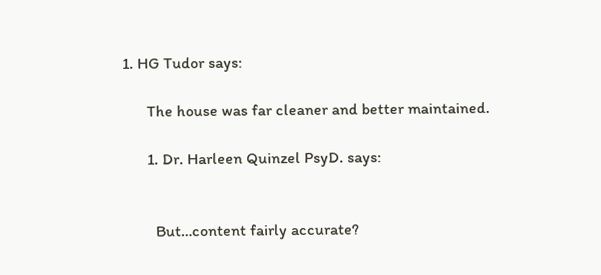1. HG Tudor says:

      The house was far cleaner and better maintained.

      1. Dr. Harleen Quinzel PsyD. says:


        But…content fairly accurate?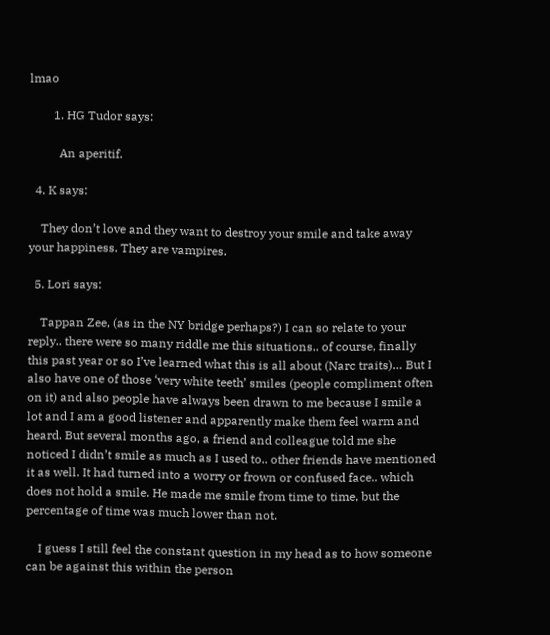lmao

        1. HG Tudor says:

          An aperitif.

  4. K says:

    They don’t love and they want to destroy your smile and take away your happiness. They are vampires.

  5. Lori says:

    Tappan Zee, (as in the NY bridge perhaps?) I can so relate to your reply.. there were so many riddle me this situations.. of course, finally this past year or so I’ve learned what this is all about (Narc traits)… But I also have one of those ‘very white teeth’ smiles (people compliment often on it) and also people have always been drawn to me because I smile a lot and I am a good listener and apparently make them feel warm and heard. But several months ago, a friend and colleague told me she noticed I didn’t smile as much as I used to.. other friends have mentioned it as well. It had turned into a worry or frown or confused face.. which does not hold a smile. He made me smile from time to time, but the percentage of time was much lower than not.

    I guess I still feel the constant question in my head as to how someone can be against this within the person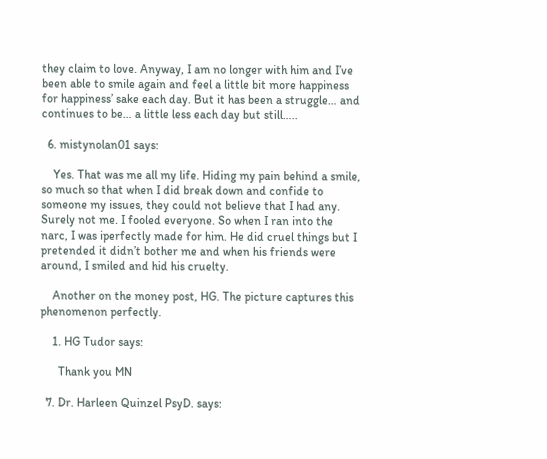they claim to love. Anyway, I am no longer with him and I’ve been able to smile again and feel a little bit more happiness for happiness’ sake each day. But it has been a struggle… and continues to be… a little less each day but still…..

  6. mistynolan01 says:

    Yes. That was me all my life. Hiding my pain behind a smile, so much so that when I did break down and confide to someone my issues, they could not believe that I had any. Surely not me. I fooled everyone. So when I ran into the narc, I was iperfectly made for him. He did cruel things but I pretended it didn’t bother me and when his friends were around, I smiled and hid his cruelty.

    Another on the money post, HG. The picture captures this phenomenon perfectly.

    1. HG Tudor says:

      Thank you MN

  7. Dr. Harleen Quinzel PsyD. says: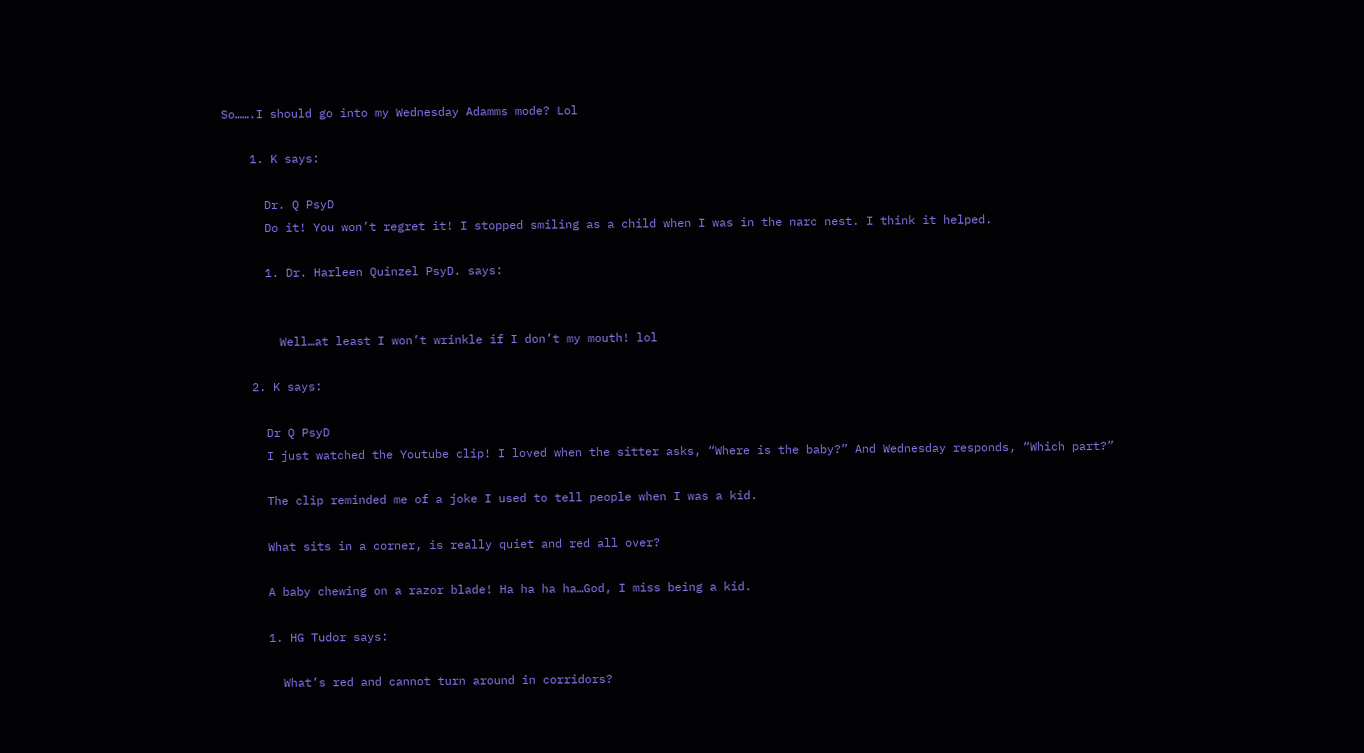So…….I should go into my Wednesday Adamms mode? Lol

    1. K says:

      Dr. Q PsyD
      Do it! You won’t regret it! I stopped smiling as a child when I was in the narc nest. I think it helped.

      1. Dr. Harleen Quinzel PsyD. says:


        Well…at least I won’t wrinkle if I don’t my mouth! lol

    2. K says:

      Dr Q PsyD
      I just watched the Youtube clip! I loved when the sitter asks, “Where is the baby?” And Wednesday responds, “Which part?”

      The clip reminded me of a joke I used to tell people when I was a kid.

      What sits in a corner, is really quiet and red all over?

      A baby chewing on a razor blade! Ha ha ha ha…God, I miss being a kid.

      1. HG Tudor says:

        What’s red and cannot turn around in corridors?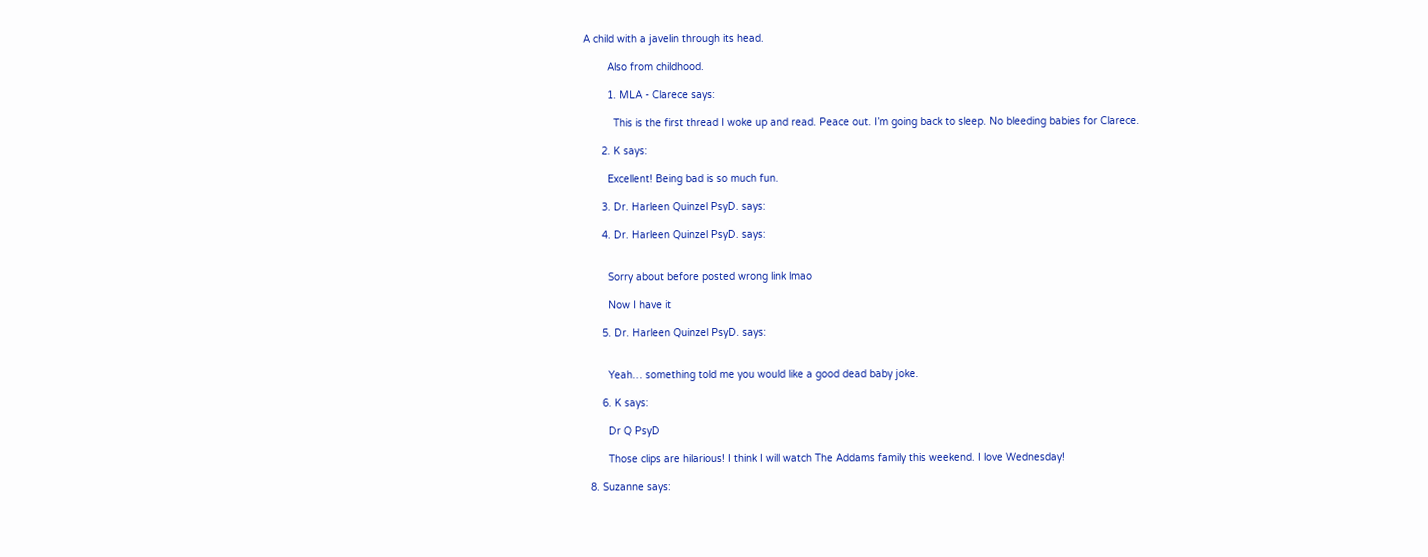A child with a javelin through its head.

        Also from childhood.

        1. MLA - Clarece says:

          This is the first thread I woke up and read. Peace out. I’m going back to sleep. No bleeding babies for Clarece.

      2. K says:

        Excellent! Being bad is so much fun.

      3. Dr. Harleen Quinzel PsyD. says:

      4. Dr. Harleen Quinzel PsyD. says:


        Sorry about before posted wrong link lmao

        Now I have it

      5. Dr. Harleen Quinzel PsyD. says:


        Yeah… something told me you would like a good dead baby joke.

      6. K says:

        Dr Q PsyD

        Those clips are hilarious! I think I will watch The Addams family this weekend. I love Wednesday!

  8. Suzanne says: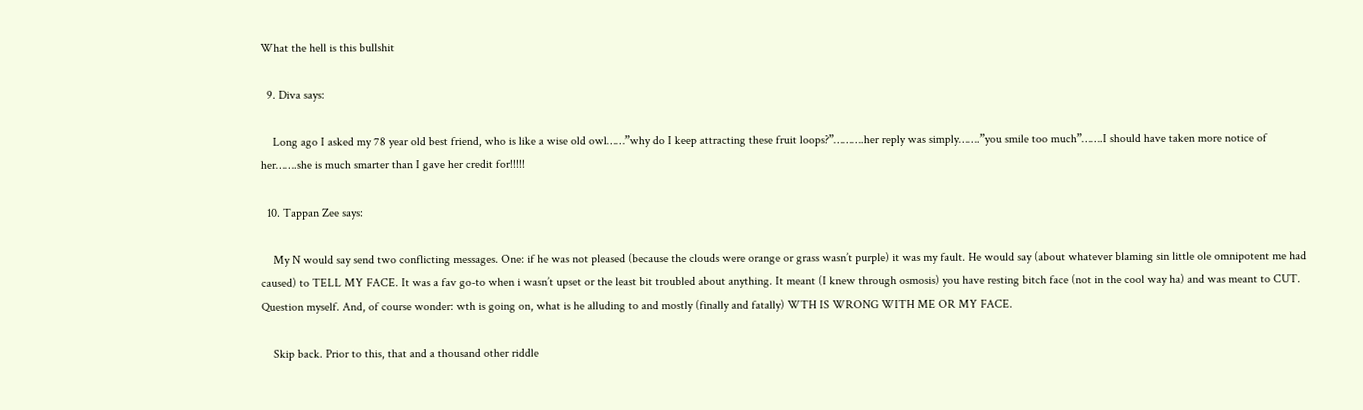What the hell is this bullshit

  9. Diva says:

    Long ago I asked my 78 year old best friend, who is like a wise old owl……”why do I keep attracting these fruit loops?”……….her reply was simply…….”you smile too much”…….I should have taken more notice of her…….she is much smarter than I gave her credit for!!!!!

  10. Tappan Zee says:

    My N would say send two conflicting messages. One: if he was not pleased (because the clouds were orange or grass wasn’t purple) it was my fault. He would say (about whatever blaming sin little ole omnipotent me had caused) to TELL MY FACE. It was a fav go-to when i wasn’t upset or the least bit troubled about anything. It meant (I knew through osmosis) you have resting bitch face (not in the cool way ha) and was meant to CUT. Question myself. And, of course wonder: wth is going on, what is he alluding to and mostly (finally and fatally) WTH IS WRONG WITH ME OR MY FACE.

    Skip back. Prior to this, that and a thousand other riddle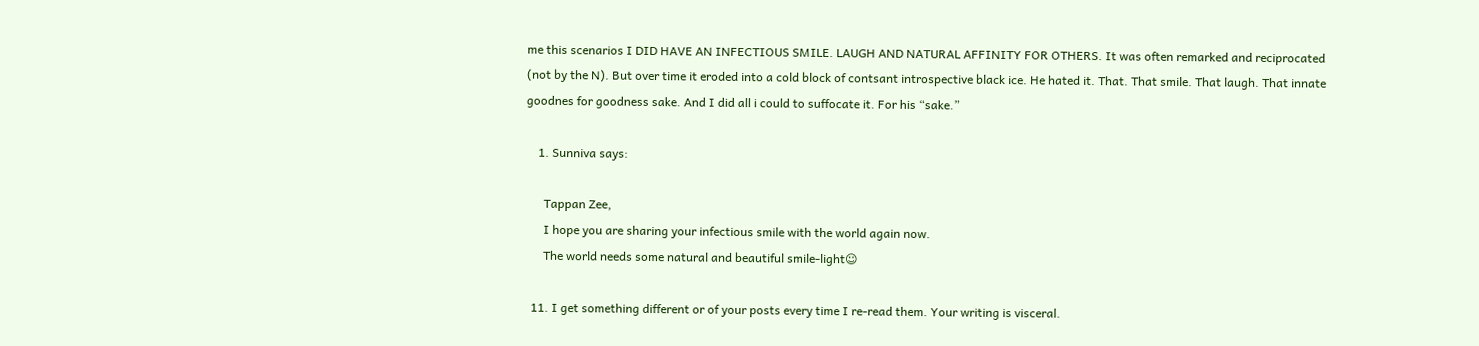me this scenarios I DID HAVE AN INFECTIOUS SMILE. LAUGH AND NATURAL AFFINITY FOR OTHERS. It was often remarked and reciprocated (not by the N). But over time it eroded into a cold block of contsant introspective black ice. He hated it. That. That smile. That laugh. That innate goodnes for goodness sake. And I did all i could to suffocate it. For his “sake.”

    1. Sunniva says:

      Tappan Zee,
      I hope you are sharing your infectious smile with the world again now.
      The world needs some natural and beautiful smile-light☺

  11. I get something different or of your posts every time I re-read them. Your writing is visceral.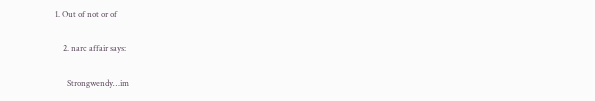1. Out of not or of

    2. narc affair says:

      Strongwendy…im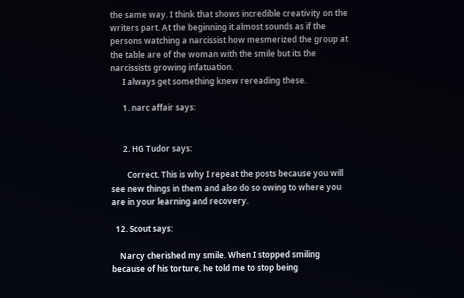the same way. I think that shows incredible creativity on the writers part. At the beginning it almost sounds as if the persons watching a narcissist how mesmerized the group at the table are of the woman with the smile but its the narcissists growing infatuation.
      I always get something knew rereading these.

      1. narc affair says:


      2. HG Tudor says:

        Correct. This is why I repeat the posts because you will see new things in them and also do so owing to where you are in your learning and recovery.

  12. Scout says:

    Narcy cherished my smile. When I stopped smiling because of his torture, he told me to stop being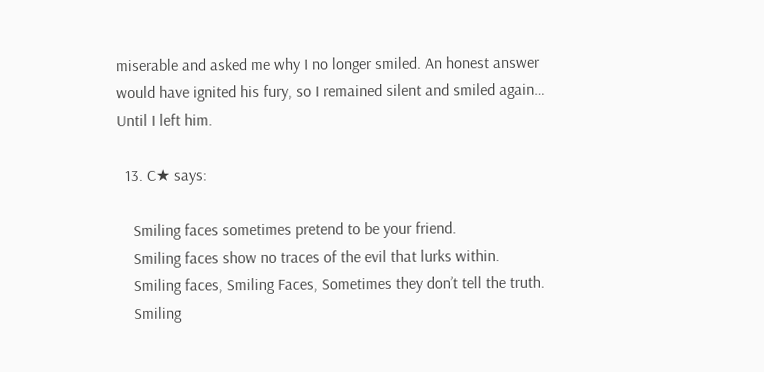miserable and asked me why I no longer smiled. An honest answer would have ignited his fury, so I remained silent and smiled again… Until I left him.

  13. C★ says:

    Smiling faces sometimes pretend to be your friend.
    Smiling faces show no traces of the evil that lurks within.
    Smiling faces, Smiling Faces, Sometimes they don’t tell the truth.
    Smiling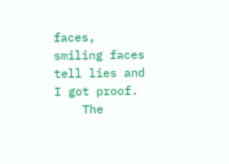faces, smiling faces tell lies and I got proof.
    The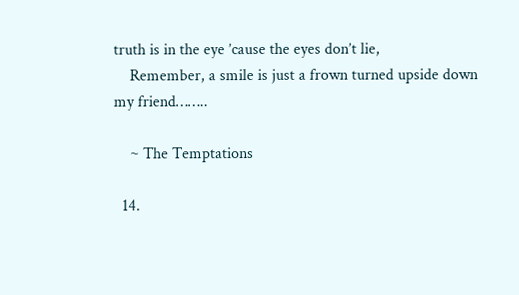truth is in the eye ’cause the eyes don’t lie,
    Remember, a smile is just a frown turned upside down my friend……..

    ~ The Temptations

  14.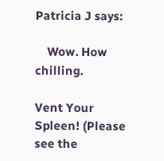Patricia J says:

    Wow. How chilling.

Vent Your Spleen! (Please see the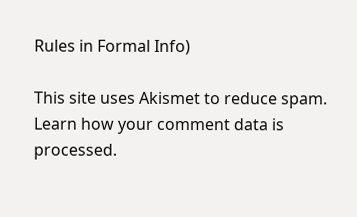Rules in Formal Info)

This site uses Akismet to reduce spam. Learn how your comment data is processed.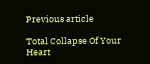Previous article

Total Collapse Of Your Heart